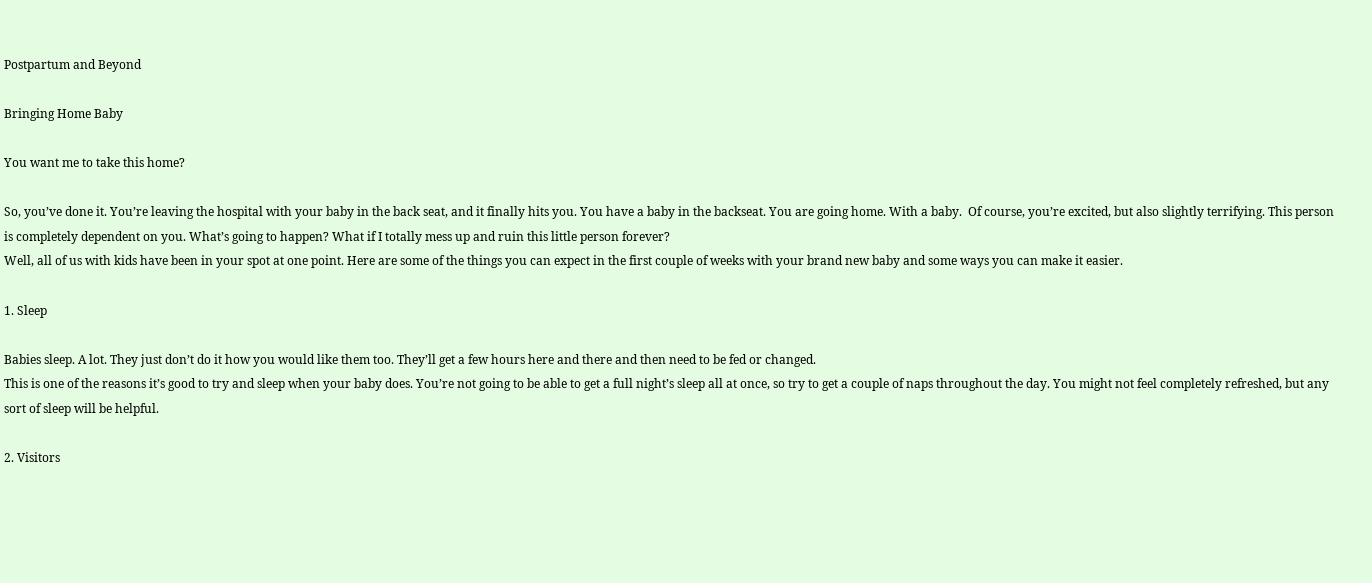Postpartum and Beyond

Bringing Home Baby

You want me to take this home?

So, you’ve done it. You’re leaving the hospital with your baby in the back seat, and it finally hits you. You have a baby in the backseat. You are going home. With a baby.  Of course, you’re excited, but also slightly terrifying. This person is completely dependent on you. What’s going to happen? What if I totally mess up and ruin this little person forever?
Well, all of us with kids have been in your spot at one point. Here are some of the things you can expect in the first couple of weeks with your brand new baby and some ways you can make it easier.

1. Sleep

Babies sleep. A lot. They just don’t do it how you would like them too. They’ll get a few hours here and there and then need to be fed or changed.
This is one of the reasons it’s good to try and sleep when your baby does. You’re not going to be able to get a full night’s sleep all at once, so try to get a couple of naps throughout the day. You might not feel completely refreshed, but any sort of sleep will be helpful.

2. Visitors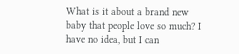What is it about a brand new baby that people love so much? I have no idea, but I can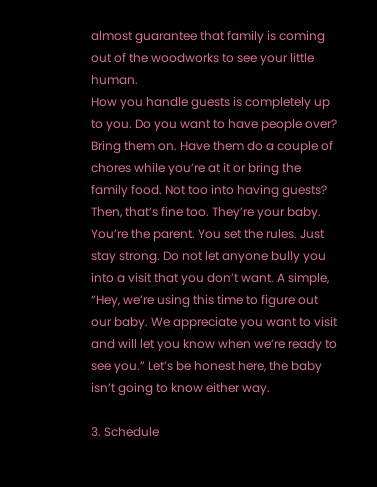almost guarantee that family is coming out of the woodworks to see your little human.
How you handle guests is completely up to you. Do you want to have people over? Bring them on. Have them do a couple of chores while you’re at it or bring the family food. Not too into having guests? Then, that’s fine too. They’re your baby. You’re the parent. You set the rules. Just stay strong. Do not let anyone bully you into a visit that you don’t want. A simple, “Hey, we’re using this time to figure out our baby. We appreciate you want to visit and will let you know when we’re ready to see you.” Let’s be honest here, the baby isn’t going to know either way.

3. Schedule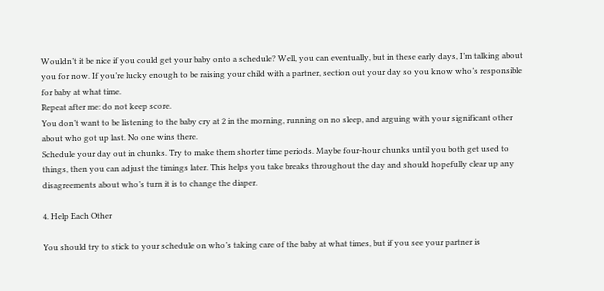Wouldn’t it be nice if you could get your baby onto a schedule? Well, you can eventually, but in these early days, I’m talking about you for now. If you’re lucky enough to be raising your child with a partner, section out your day so you know who’s responsible for baby at what time.
Repeat after me: do not keep score.
You don’t want to be listening to the baby cry at 2 in the morning, running on no sleep, and arguing with your significant other about who got up last. No one wins there.
Schedule your day out in chunks. Try to make them shorter time periods. Maybe four-hour chunks until you both get used to things, then you can adjust the timings later. This helps you take breaks throughout the day and should hopefully clear up any disagreements about who’s turn it is to change the diaper.

4. Help Each Other

You should try to stick to your schedule on who’s taking care of the baby at what times, but if you see your partner is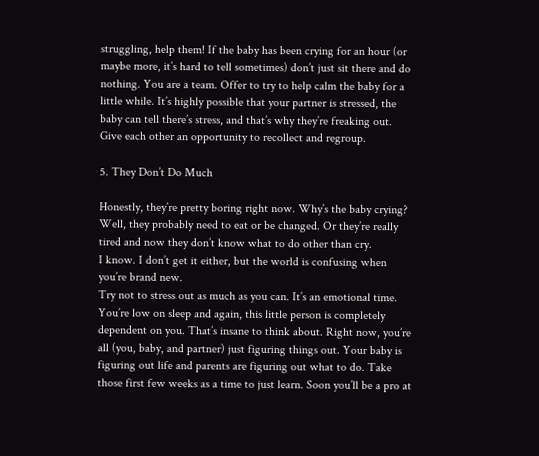struggling, help them! If the baby has been crying for an hour (or maybe more, it’s hard to tell sometimes) don’t just sit there and do nothing. You are a team. Offer to try to help calm the baby for a little while. It’s highly possible that your partner is stressed, the baby can tell there’s stress, and that’s why they’re freaking out.
Give each other an opportunity to recollect and regroup.

5. They Don’t Do Much

Honestly, they’re pretty boring right now. Why’s the baby crying? Well, they probably need to eat or be changed. Or they’re really tired and now they don’t know what to do other than cry.
I know. I don’t get it either, but the world is confusing when you’re brand new.
Try not to stress out as much as you can. It’s an emotional time. You’re low on sleep and again, this little person is completely dependent on you. That’s insane to think about. Right now, you’re all (you, baby, and partner) just figuring things out. Your baby is figuring out life and parents are figuring out what to do. Take those first few weeks as a time to just learn. Soon you’ll be a pro at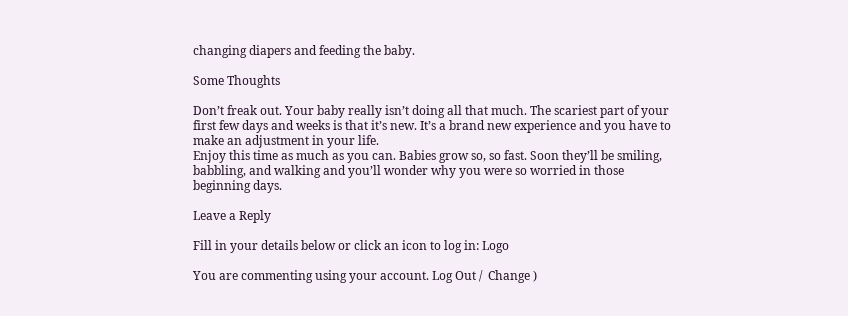changing diapers and feeding the baby.

Some Thoughts

Don’t freak out. Your baby really isn’t doing all that much. The scariest part of your first few days and weeks is that it’s new. It’s a brand new experience and you have to make an adjustment in your life.
Enjoy this time as much as you can. Babies grow so, so fast. Soon they’ll be smiling, babbling, and walking and you’ll wonder why you were so worried in those beginning days.

Leave a Reply

Fill in your details below or click an icon to log in: Logo

You are commenting using your account. Log Out /  Change )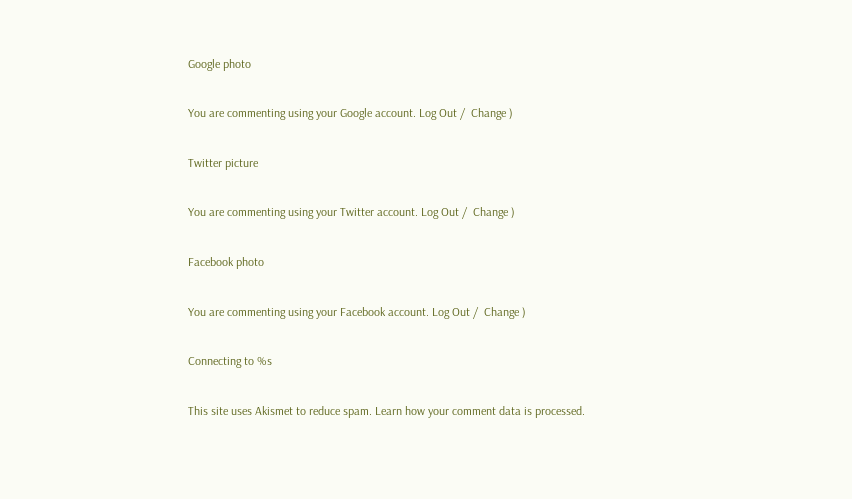Google photo

You are commenting using your Google account. Log Out /  Change )

Twitter picture

You are commenting using your Twitter account. Log Out /  Change )

Facebook photo

You are commenting using your Facebook account. Log Out /  Change )

Connecting to %s

This site uses Akismet to reduce spam. Learn how your comment data is processed.